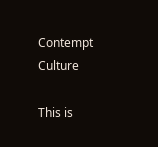Contempt Culture

This is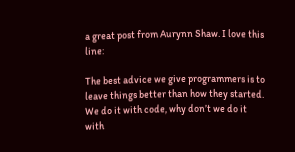a great post from Aurynn Shaw. I love this line:

The best advice we give programmers is to leave things better than how they started. We do it with code, why don’t we do it with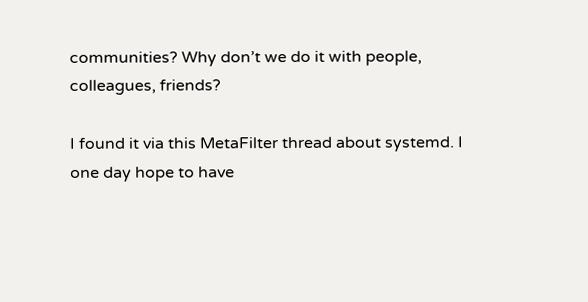communities? Why don’t we do it with people, colleagues, friends?

I found it via this MetaFilter thread about systemd. I one day hope to have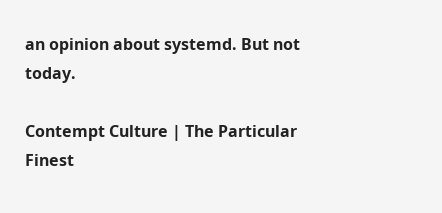an opinion about systemd. But not today.

Contempt Culture | The Particular Finest